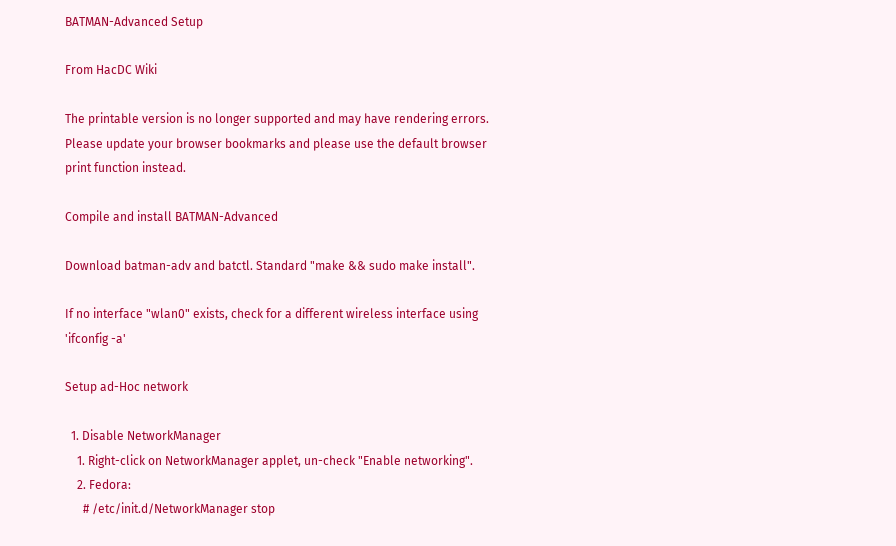BATMAN-Advanced Setup

From HacDC Wiki

The printable version is no longer supported and may have rendering errors. Please update your browser bookmarks and please use the default browser print function instead.

Compile and install BATMAN-Advanced

Download batman-adv and batctl. Standard "make && sudo make install".

If no interface "wlan0" exists, check for a different wireless interface using 'ifconfig -a'

Setup ad-Hoc network

  1. Disable NetworkManager
    1. Right-click on NetworkManager applet, un-check "Enable networking".
    2. Fedora:
      # /etc/init.d/NetworkManager stop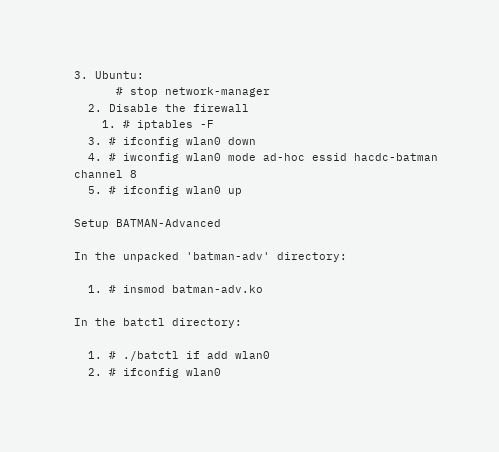3. Ubuntu:
      # stop network-manager
  2. Disable the firewall
    1. # iptables -F
  3. # ifconfig wlan0 down
  4. # iwconfig wlan0 mode ad-hoc essid hacdc-batman channel 8
  5. # ifconfig wlan0 up

Setup BATMAN-Advanced

In the unpacked 'batman-adv' directory:

  1. # insmod batman-adv.ko

In the batctl directory:

  1. # ./batctl if add wlan0
  2. # ifconfig wlan0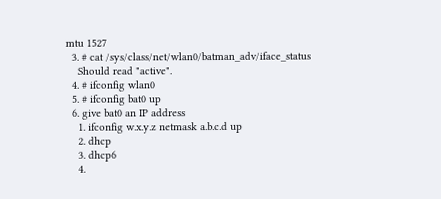mtu 1527
  3. # cat /sys/class/net/wlan0/batman_adv/iface_status
    Should read "active".
  4. # ifconfig wlan0
  5. # ifconfig bat0 up
  6. give bat0 an IP address
    1. ifconfig w.x.y.z netmask a.b.c.d up
    2. dhcp
    3. dhcp6
    4.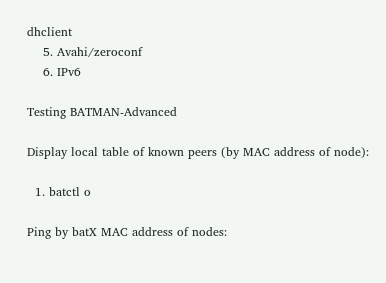dhclient
    5. Avahi/zeroconf
    6. IPv6

Testing BATMAN-Advanced

Display local table of known peers (by MAC address of node):

  1. batctl o

Ping by batX MAC address of nodes: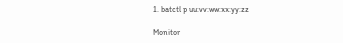1. batctl p uu:vv:ww:xx:yy:zz

Monitor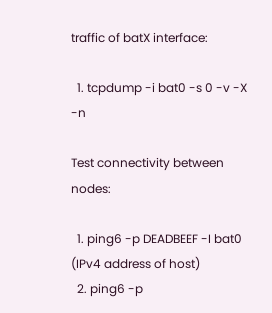traffic of batX interface:

  1. tcpdump -i bat0 -s 0 -v -X -n

Test connectivity between nodes:

  1. ping6 -p DEADBEEF -I bat0 (IPv4 address of host)
  2. ping6 -p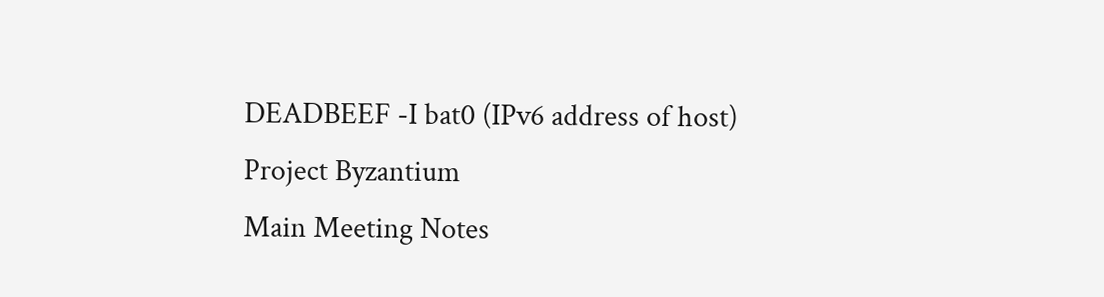DEADBEEF -I bat0 (IPv6 address of host)
Project Byzantium
Main Meeting Notes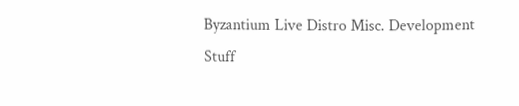Byzantium Live Distro Misc. Development Stuff